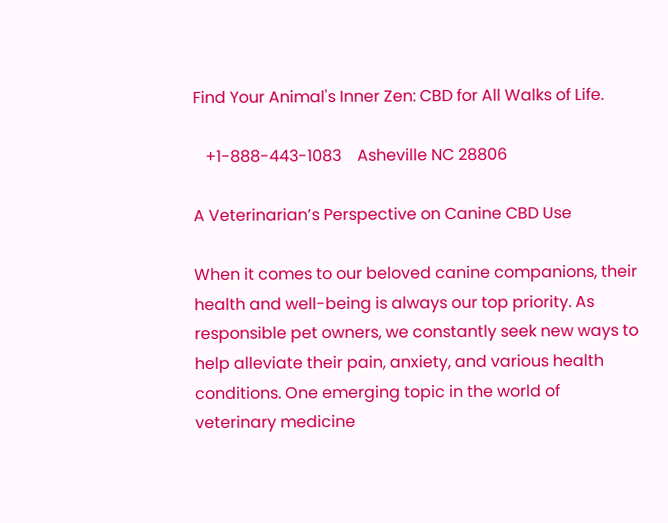Find Your Animal's Inner Zen: CBD for All Walks of Life.

   +1-888-443-1083    Asheville NC 28806

A Veterinarian’s Perspective on Canine CBD Use

When it comes to our beloved canine companions, their health and well-being is always our top priority. As responsible pet owners, we constantly seek new ways to help alleviate their pain, anxiety, and various health conditions. One emerging topic in the world of veterinary medicine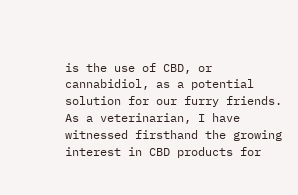is the use of CBD, or cannabidiol, as a potential solution for our furry friends. As a veterinarian, I have witnessed firsthand the growing interest in CBD products for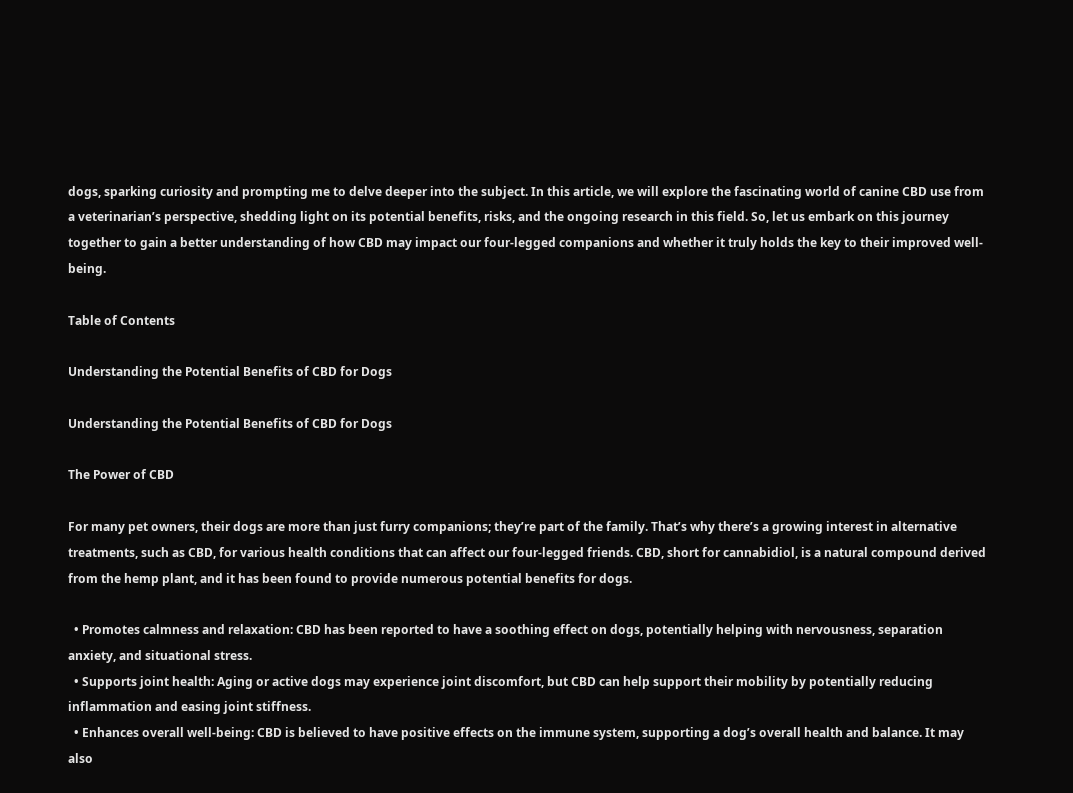dogs, sparking curiosity and prompting me to delve deeper into the subject. In this article, we will explore the fascinating world of canine CBD use from a veterinarian’s perspective, shedding light on its potential benefits, risks, and the ongoing research in this field. So, let us embark on this journey together to gain a better understanding of how CBD may impact our four-legged companions and whether it truly holds the key to their improved well-being.

Table of Contents

Understanding the Potential Benefits of CBD for Dogs

Understanding the Potential Benefits of CBD for Dogs

The Power of CBD

For many pet owners, their dogs are more than just furry companions; they’re part of the family. That’s why there’s a growing interest in alternative treatments, such as CBD, for various health conditions that can affect our four-legged friends. CBD, short for cannabidiol, is a natural compound derived from the hemp plant, and it has been found to provide numerous potential benefits for dogs.

  • Promotes calmness and relaxation: CBD has been reported to have a soothing effect on dogs, potentially helping with nervousness, separation anxiety, and situational stress.
  • Supports joint health: Aging or active dogs may experience joint discomfort, but CBD can help support their mobility by potentially reducing inflammation and easing joint stiffness.
  • Enhances overall well-being: CBD is believed to have positive effects on the immune system, supporting a dog’s overall health and balance. It may also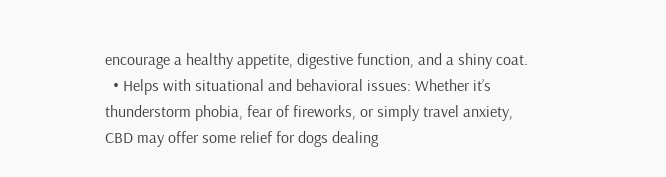encourage a healthy appetite, digestive function, and a shiny coat.
  • Helps with situational and behavioral issues: Whether it’s thunderstorm phobia, fear of fireworks, or simply travel anxiety, CBD may offer some relief for dogs dealing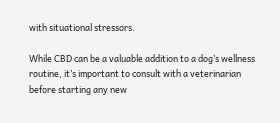with situational stressors.

While CBD can be a valuable addition to a dog’s wellness routine, it’s important to consult with a veterinarian before starting any new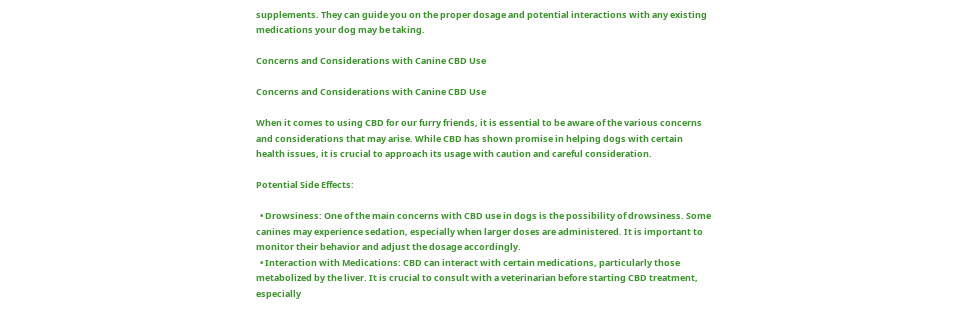supplements. They can guide you on the proper dosage and potential interactions with any existing medications your dog may be taking.

Concerns and Considerations with Canine CBD Use

Concerns and Considerations with Canine CBD Use

When it comes to using CBD for our furry friends, it is essential to be aware of the various concerns and considerations that may arise. While CBD has shown promise in helping dogs with certain health issues, it is crucial to approach its usage with caution and careful consideration.

Potential Side Effects:

  • Drowsiness: One of the main concerns with CBD use in dogs is the possibility of drowsiness. Some canines may experience sedation, especially when larger doses are administered. It is important to monitor their behavior and adjust the dosage accordingly.
  • Interaction with Medications: CBD can interact with certain medications, particularly those metabolized by the liver. It is crucial to consult with a veterinarian before starting CBD treatment, especially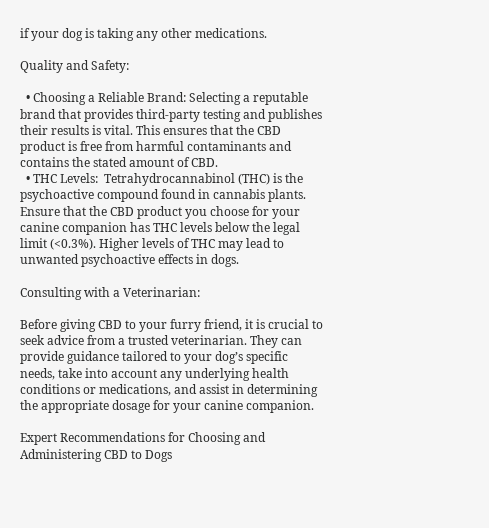if your dog is taking any other medications.

Quality and Safety:

  • Choosing a Reliable Brand: Selecting a reputable brand that provides third-party testing and publishes their results is vital. This ensures that the CBD product is free from harmful contaminants and contains the stated amount of CBD.
  • THC Levels:  Tetrahydrocannabinol (THC) is the psychoactive compound found in cannabis plants. Ensure that the CBD product you choose for your canine companion has THC levels below the legal limit (<0.3%). Higher levels of THC may lead to unwanted psychoactive effects in dogs.

Consulting with a Veterinarian:

Before giving CBD to your furry friend, it is crucial to seek advice from a trusted veterinarian. They can provide guidance tailored to your dog’s specific needs, take into account any underlying health conditions or medications, and assist in determining the appropriate dosage for your canine companion.

Expert Recommendations for Choosing and Administering CBD to Dogs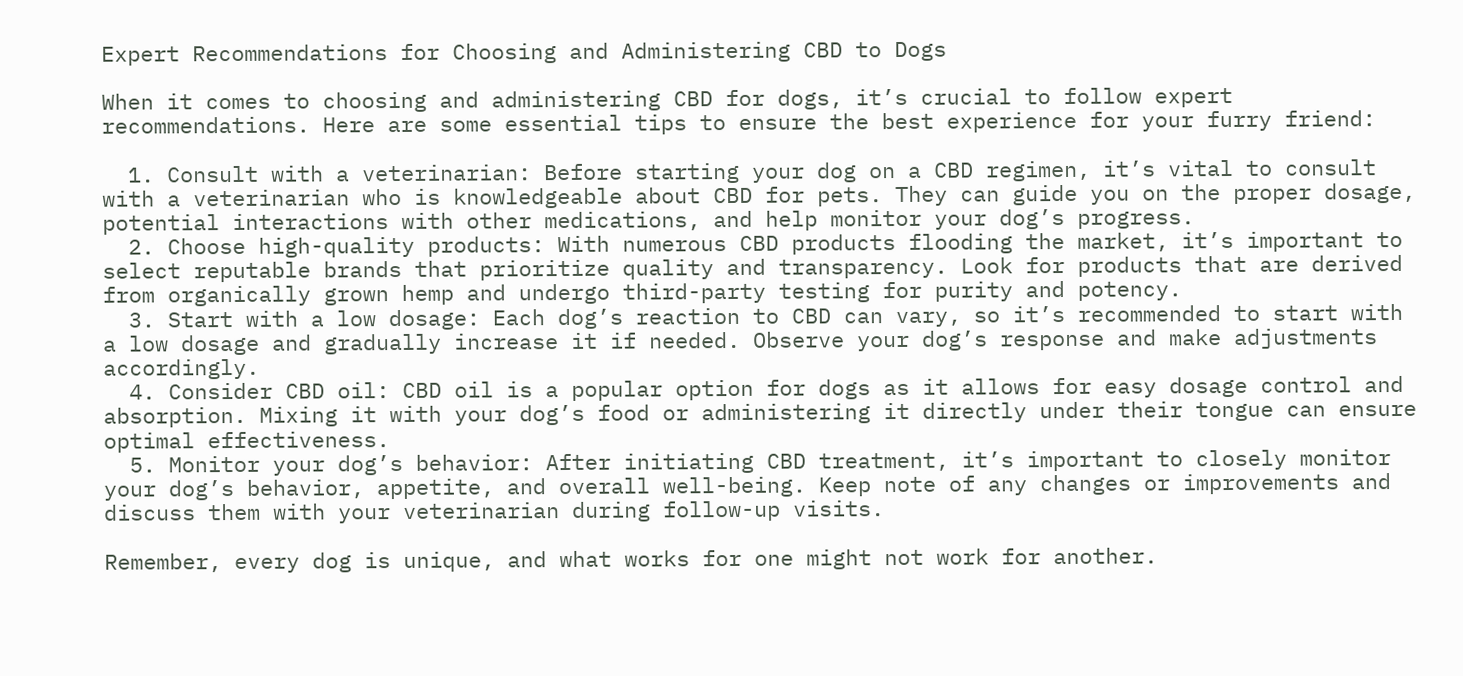Expert Recommendations for Choosing and Administering CBD to Dogs

When it comes to choosing and administering CBD for dogs, it’s crucial to follow expert recommendations. Here are some essential tips to ensure the best experience for your furry friend:

  1. Consult with a veterinarian: Before starting your dog on a CBD regimen, it’s vital to consult with a veterinarian who is knowledgeable about CBD for pets. They can guide you on the proper dosage, potential interactions with other medications, and help monitor your dog’s progress.
  2. Choose high-quality products: With numerous CBD products flooding the market, it’s important to select reputable brands that prioritize quality and transparency. Look for products that are derived from organically grown hemp and undergo third-party testing for purity and potency.
  3. Start with a low dosage: Each dog’s reaction to CBD can vary, so it’s recommended to start with a low dosage and gradually increase it if needed. Observe your dog’s response and make adjustments accordingly.
  4. Consider CBD oil: CBD oil is a popular option for dogs as it allows for easy dosage control and absorption. Mixing it with your dog’s food or administering it directly under their tongue can ensure optimal effectiveness.
  5. Monitor your dog’s behavior: After initiating CBD treatment, it’s important to closely monitor your dog’s behavior, appetite, and overall well-being. Keep note of any changes or improvements and discuss them with your veterinarian during follow-up visits.

Remember, every dog is unique, and what works for one might not work for another.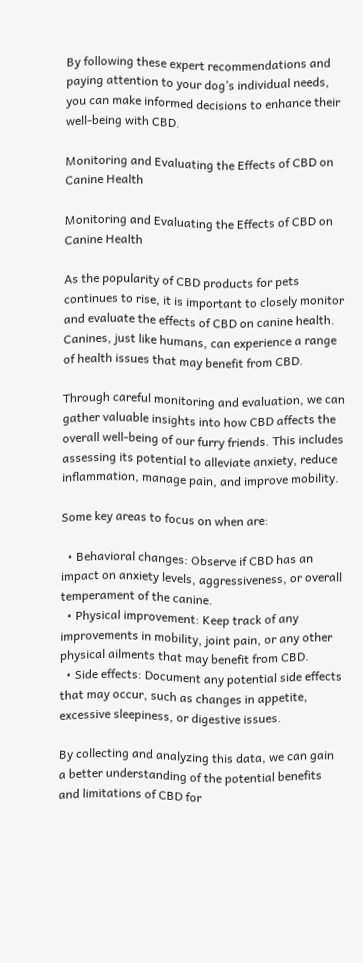By following these expert recommendations and paying attention to your dog’s individual needs, you can make informed decisions to enhance their well-being with CBD.

Monitoring and Evaluating the Effects of CBD on Canine Health

Monitoring and Evaluating the Effects of CBD on Canine Health

As the popularity of CBD products for pets continues to rise, it is important to closely monitor and evaluate the effects of CBD on canine health. Canines, just like humans, can experience a range of health issues that may benefit from CBD.

Through careful monitoring and evaluation, we can gather valuable insights into how CBD affects the overall well-being of our furry friends. This includes assessing its potential to alleviate anxiety, reduce inflammation, manage pain, and improve mobility.

Some key areas to focus on when are:

  • Behavioral changes: Observe if CBD has an impact on anxiety levels, aggressiveness, or overall temperament of the canine.
  • Physical improvement: Keep track of any improvements in mobility, joint pain, or any other physical ailments that may benefit from CBD.
  • Side effects: Document any potential side effects that may occur, such as changes in appetite, excessive sleepiness, or digestive issues.

By collecting and analyzing this data, we can gain a better understanding of the potential benefits and limitations of CBD for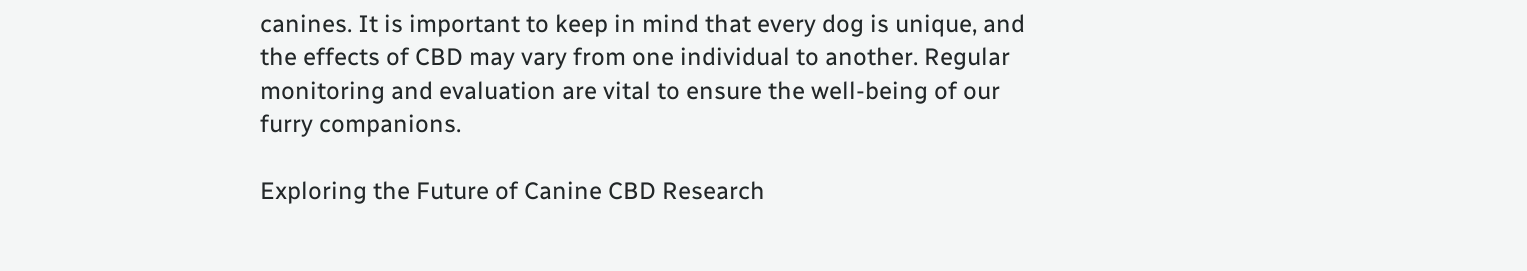canines. It is important to keep in mind that every dog is unique, and the effects of CBD may vary from one individual to another. Regular monitoring and evaluation are vital to ensure the well-being of our furry companions.

Exploring the Future of Canine CBD Research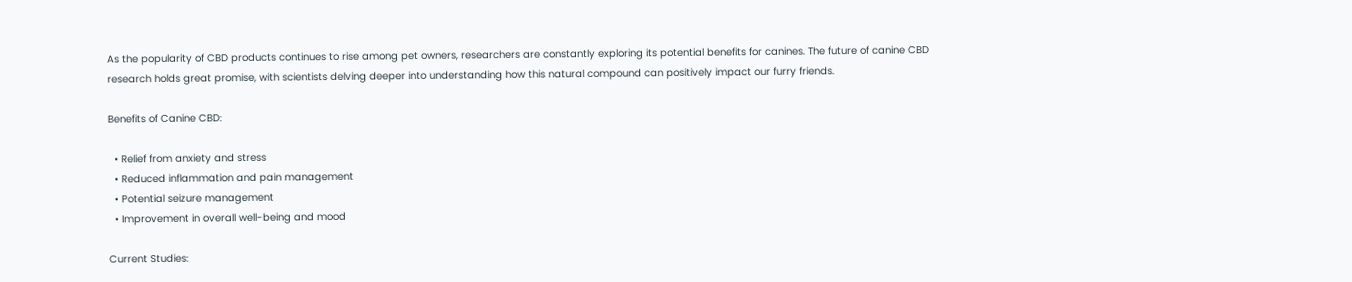As the popularity of CBD products continues to rise among pet owners, researchers are constantly exploring its potential benefits for canines. The future of canine CBD research holds great promise, with scientists delving deeper into understanding how this natural compound can positively impact our furry friends.

Benefits of Canine CBD:

  • Relief from anxiety and stress
  • Reduced inflammation and pain management
  • Potential seizure management
  • Improvement in overall well-being and mood

Current Studies: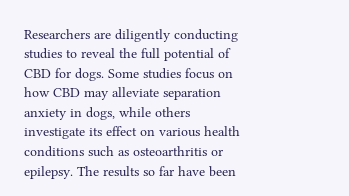Researchers are diligently conducting studies to reveal the full potential of CBD for dogs. Some studies focus on how CBD may alleviate separation anxiety in dogs, while others investigate its effect on various health conditions such as osteoarthritis or epilepsy. The results so far have been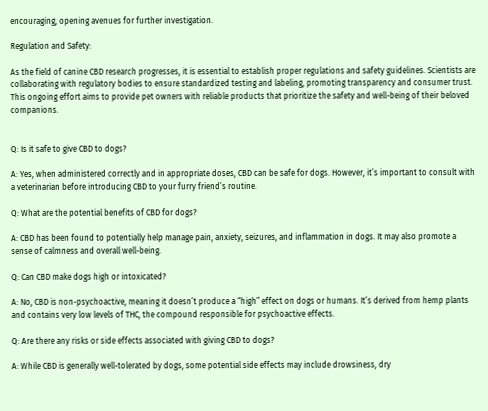encouraging, opening avenues for further investigation.

Regulation and Safety:

As the field of canine CBD research progresses, it is essential to establish proper regulations and safety guidelines. Scientists are collaborating with regulatory bodies to ensure standardized testing and labeling, promoting transparency and consumer trust. This ongoing effort aims to provide pet owners with reliable products that prioritize the safety and well-being of their beloved companions.


Q: Is it safe to give CBD to dogs?

A: Yes, when administered correctly and in appropriate doses, CBD can be safe for dogs. However, it’s important to consult with a veterinarian before introducing CBD to your furry friend’s routine.

Q: What are the potential benefits of CBD for dogs?

A: CBD has been found to potentially help manage pain, anxiety, seizures, and inflammation in dogs. It may also promote a sense of calmness and overall well-being.

Q: Can CBD make dogs high or intoxicated?

A: No, CBD is non-psychoactive, meaning it doesn’t produce a “high” effect on dogs or humans. It’s derived from hemp plants and contains very low levels of THC, the compound responsible for psychoactive effects.

Q: Are there any risks or side effects associated with giving CBD to dogs?

A: While CBD is generally well-tolerated by dogs, some potential side effects may include drowsiness, dry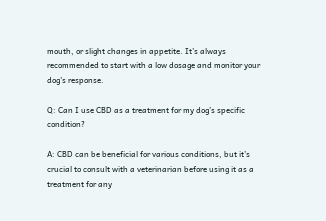mouth, or slight changes in appetite. It’s always recommended to start with a low dosage and monitor your dog’s response.

Q: Can I use CBD as a treatment for my dog’s specific condition?

A: CBD can be beneficial for various conditions, but it’s crucial to consult with a veterinarian before using it as a treatment for any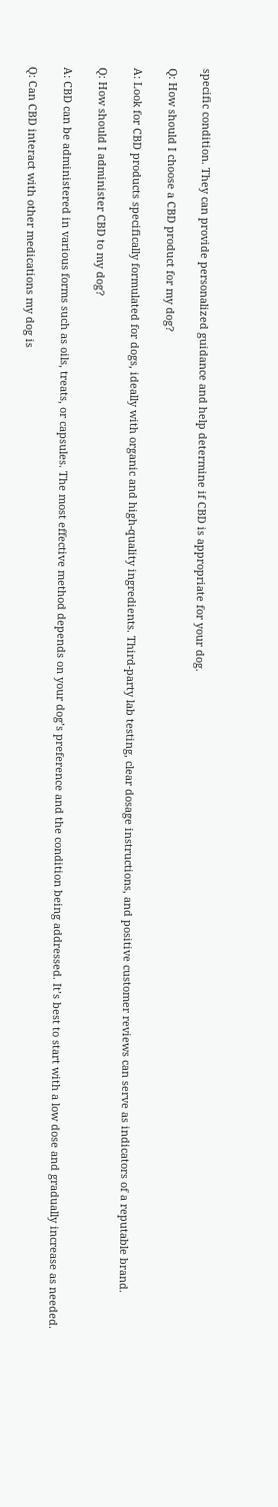specific condition. They can provide personalized guidance and help determine if CBD is appropriate for your dog.

Q: How should I choose a CBD product for my dog?

A: Look for CBD products specifically formulated for dogs, ideally with organic and high-quality ingredients. Third-party lab testing, clear dosage instructions, and positive customer reviews can serve as indicators of a reputable brand.

Q: How should I administer CBD to my dog?

A: CBD can be administered in various forms such as oils, treats, or capsules. The most effective method depends on your dog’s preference and the condition being addressed. It’s best to start with a low dose and gradually increase as needed.

Q: Can CBD interact with other medications my dog is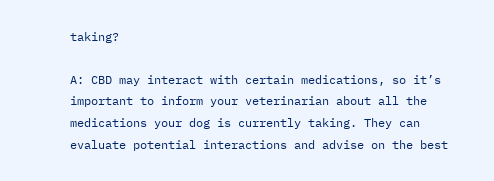taking?

A: CBD may interact with certain medications, so it’s important to inform your veterinarian about all the medications your dog is currently taking. They can evaluate potential interactions and advise on the best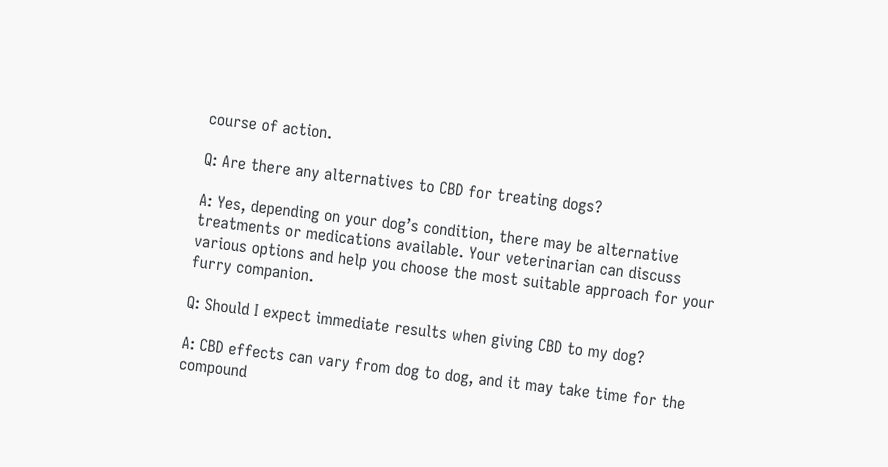course of action.

Q: Are there any alternatives to CBD for treating dogs?

A: Yes, depending on your dog’s condition, there may be alternative treatments or medications available. Your veterinarian can discuss various options and help you choose the most suitable approach for your furry companion.

Q: Should I expect immediate results when giving CBD to my dog?

A: CBD effects can vary from dog to dog, and it may take time for the compound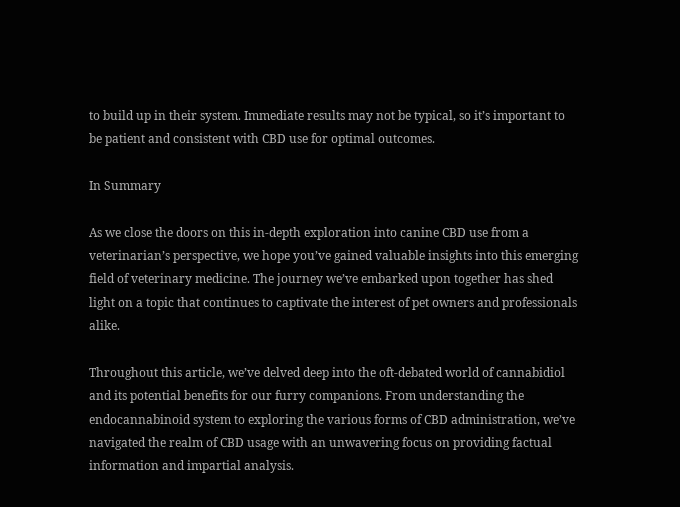to build up in their system. Immediate results may not be typical, so it’s important to be patient and consistent with CBD use for optimal outcomes.

In Summary

As we close the doors on this in-depth exploration into canine CBD use from a veterinarian’s perspective, we hope you’ve gained valuable insights into this emerging field of veterinary medicine. The journey we’ve embarked upon together has shed light on a topic that continues to captivate the interest of pet owners and professionals alike.

Throughout this article, we’ve delved deep into the oft-debated world of cannabidiol and its potential benefits for our furry companions. From understanding the endocannabinoid system to exploring the various forms of CBD administration, we’ve navigated the realm of CBD usage with an unwavering focus on providing factual information and impartial analysis.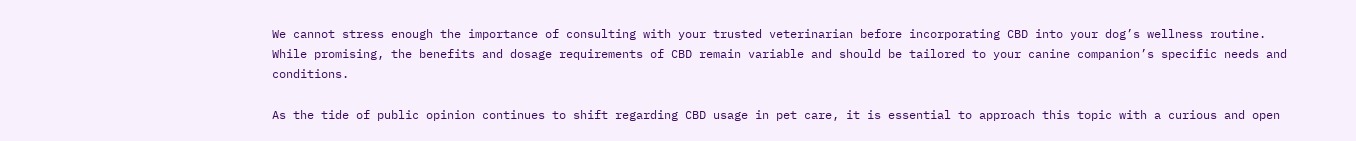We cannot stress enough the importance of consulting with your trusted veterinarian before incorporating CBD into your dog’s wellness routine. While promising, the benefits and dosage requirements of CBD remain variable and should be tailored to your canine companion’s specific needs and conditions.

As the tide of public opinion continues to shift regarding CBD usage in pet care, it is essential to approach this topic with a curious and open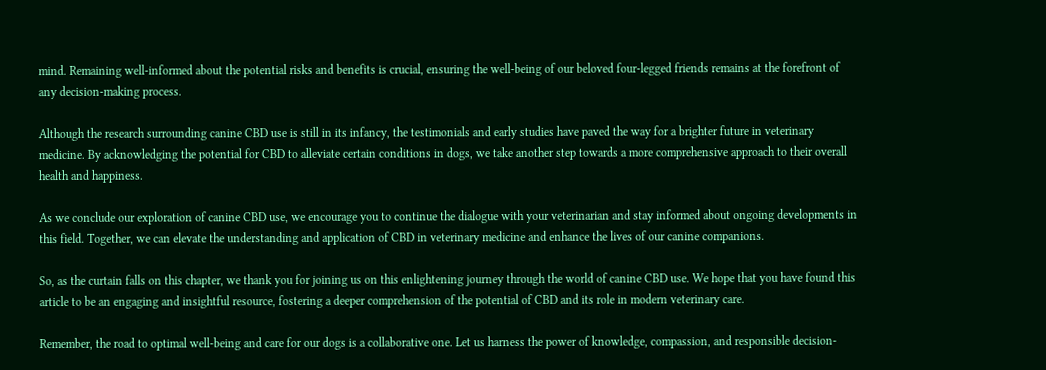mind. Remaining well-informed about the potential risks and benefits is crucial, ensuring the well-being of our beloved four-legged friends remains at the forefront of any decision-making process.

Although the research surrounding canine CBD use is still in its infancy, the testimonials and early studies have paved the way for a brighter future in veterinary medicine. By acknowledging the potential for CBD to alleviate certain conditions in dogs, we take another step towards a more comprehensive approach to their overall health and happiness.

As we conclude our exploration of canine CBD use, we encourage you to continue the dialogue with your veterinarian and stay informed about ongoing developments in this field. Together, we can elevate the understanding and application of CBD in veterinary medicine and enhance the lives of our canine companions.

So, as the curtain falls on this chapter, we thank you for joining us on this enlightening journey through the world of canine CBD use. We hope that you have found this article to be an engaging and insightful resource, fostering a deeper comprehension of the potential of CBD and its role in modern veterinary care.

Remember, the road to optimal well-being and care for our dogs is a collaborative one. Let us harness the power of knowledge, compassion, and responsible decision-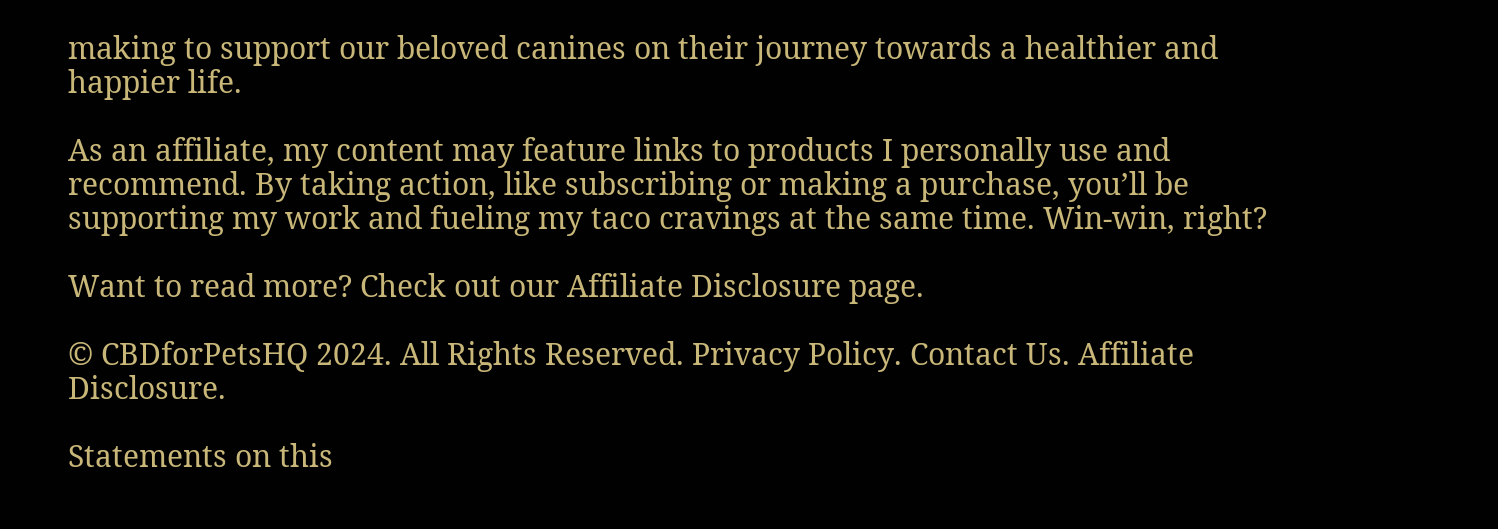making to support our beloved canines on their journey towards a healthier and happier life.

As an affiliate, my content may feature links to products I personally use and recommend. By taking action, like subscribing or making a purchase, you’ll be supporting my work and fueling my taco cravings at the same time. Win-win, right?

Want to read more? Check out our Affiliate Disclosure page.

© CBDforPetsHQ 2024. All Rights Reserved. Privacy Policy. Contact Us. Affiliate Disclosure.

Statements on this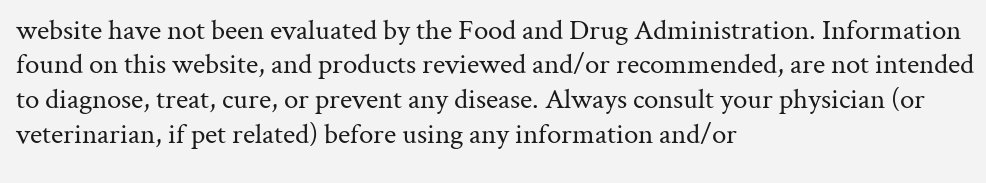website have not been evaluated by the Food and Drug Administration. Information found on this website, and products reviewed and/or recommended, are not intended to diagnose, treat, cure, or prevent any disease. Always consult your physician (or veterinarian, if pet related) before using any information and/or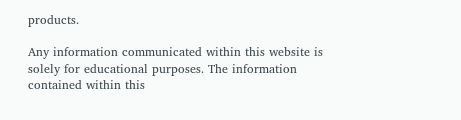products.

Any information communicated within this website is solely for educational purposes. The information contained within this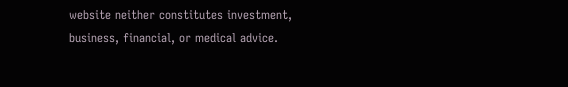website neither constitutes investment, business, financial, or medical advice.